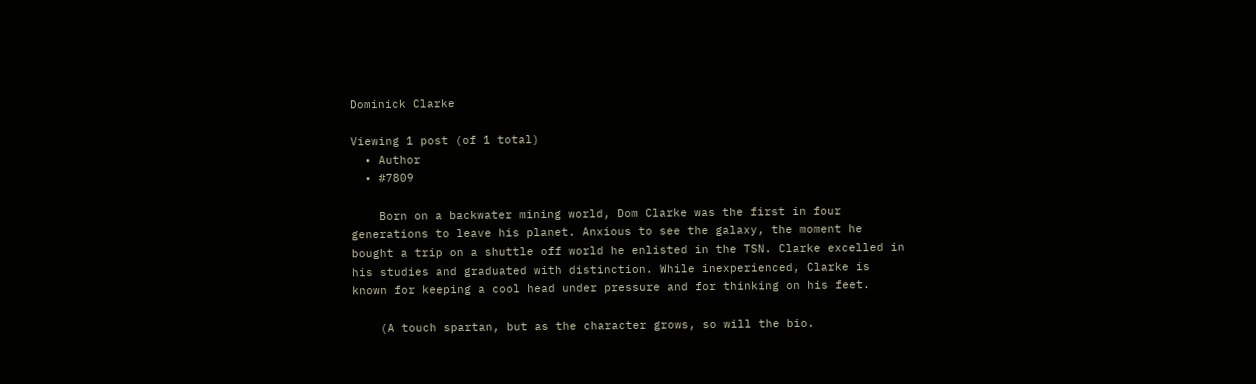Dominick Clarke

Viewing 1 post (of 1 total)
  • Author
  • #7809

    Born on a backwater mining world, Dom Clarke was the first in four generations to leave his planet. Anxious to see the galaxy, the moment he bought a trip on a shuttle off world he enlisted in the TSN. Clarke excelled in his studies and graduated with distinction. While inexperienced, Clarke is known for keeping a cool head under pressure and for thinking on his feet.

    (A touch spartan, but as the character grows, so will the bio.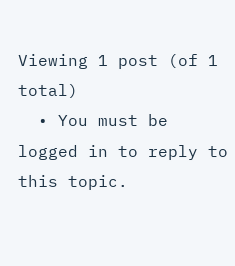Viewing 1 post (of 1 total)
  • You must be logged in to reply to this topic.